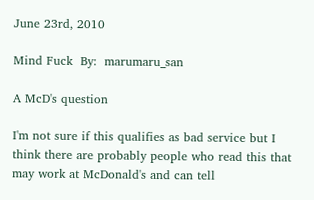June 23rd, 2010

Mind Fuck  By:  marumaru_san

A McD's question

I'm not sure if this qualifies as bad service but I think there are probably people who read this that may work at McDonald's and can tell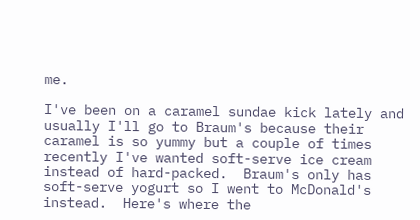me.

I've been on a caramel sundae kick lately and usually I'll go to Braum's because their caramel is so yummy but a couple of times recently I've wanted soft-serve ice cream instead of hard-packed.  Braum's only has soft-serve yogurt so I went to McDonald's instead.  Here's where the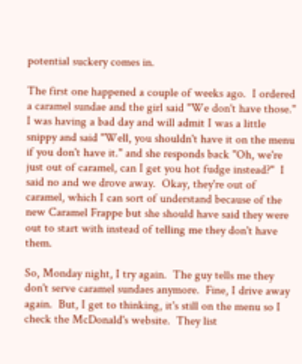potential suckery comes in.

The first one happened a couple of weeks ago.  I ordered a caramel sundae and the girl said "We don't have those."  I was having a bad day and will admit I was a little snippy and said "Well, you shouldn't have it on the menu if you don't have it." and she responds back "Oh, we're just out of caramel, can I get you hot fudge instead?"  I said no and we drove away.  Okay, they're out of caramel, which I can sort of understand because of the new Caramel Frappe but she should have said they were out to start with instead of telling me they don't have them.

So, Monday night, I try again.  The guy tells me they don't serve caramel sundaes anymore.  Fine, I drive away again.  But, I get to thinking, it's still on the menu so I check the McDonald's website.  They list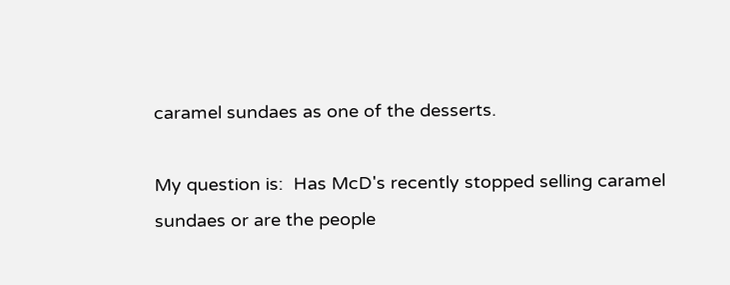caramel sundaes as one of the desserts.

My question is:  Has McD's recently stopped selling caramel sundaes or are the people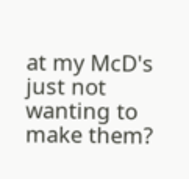at my McD's just not wanting to make them?